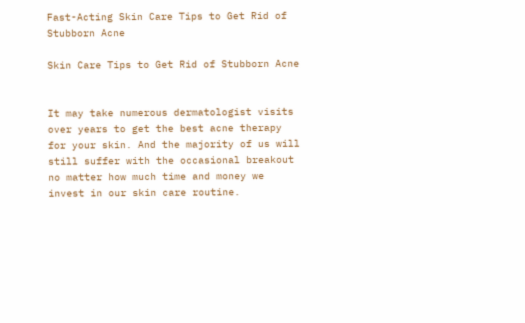Fast-Acting Skin Care Tips to Get Rid of Stubborn Acne

Skin Care Tips to Get Rid of Stubborn Acne


It may take numerous dermatologist visits over years to get the best acne therapy for your skin. And the majority of us will still suffer with the occasional breakout no matter how much time and money we invest in our skin care routine.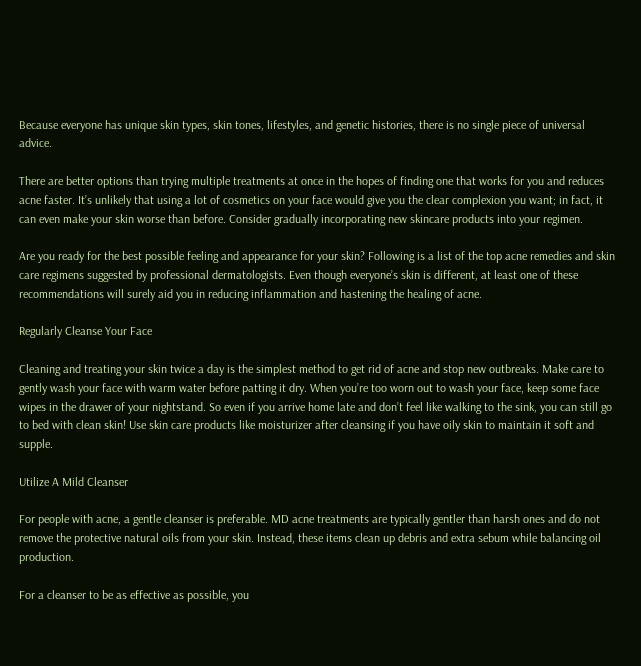Because everyone has unique skin types, skin tones, lifestyles, and genetic histories, there is no single piece of universal advice.

There are better options than trying multiple treatments at once in the hopes of finding one that works for you and reduces acne faster. It’s unlikely that using a lot of cosmetics on your face would give you the clear complexion you want; in fact, it can even make your skin worse than before. Consider gradually incorporating new skincare products into your regimen.

Are you ready for the best possible feeling and appearance for your skin? Following is a list of the top acne remedies and skin care regimens suggested by professional dermatologists. Even though everyone’s skin is different, at least one of these recommendations will surely aid you in reducing inflammation and hastening the healing of acne.

Regularly Cleanse Your Face

Cleaning and treating your skin twice a day is the simplest method to get rid of acne and stop new outbreaks. Make care to gently wash your face with warm water before patting it dry. When you’re too worn out to wash your face, keep some face wipes in the drawer of your nightstand. So even if you arrive home late and don’t feel like walking to the sink, you can still go to bed with clean skin! Use skin care products like moisturizer after cleansing if you have oily skin to maintain it soft and supple.

Utilize A Mild Cleanser

For people with acne, a gentle cleanser is preferable. MD acne treatments are typically gentler than harsh ones and do not remove the protective natural oils from your skin. Instead, these items clean up debris and extra sebum while balancing oil production.

For a cleanser to be as effective as possible, you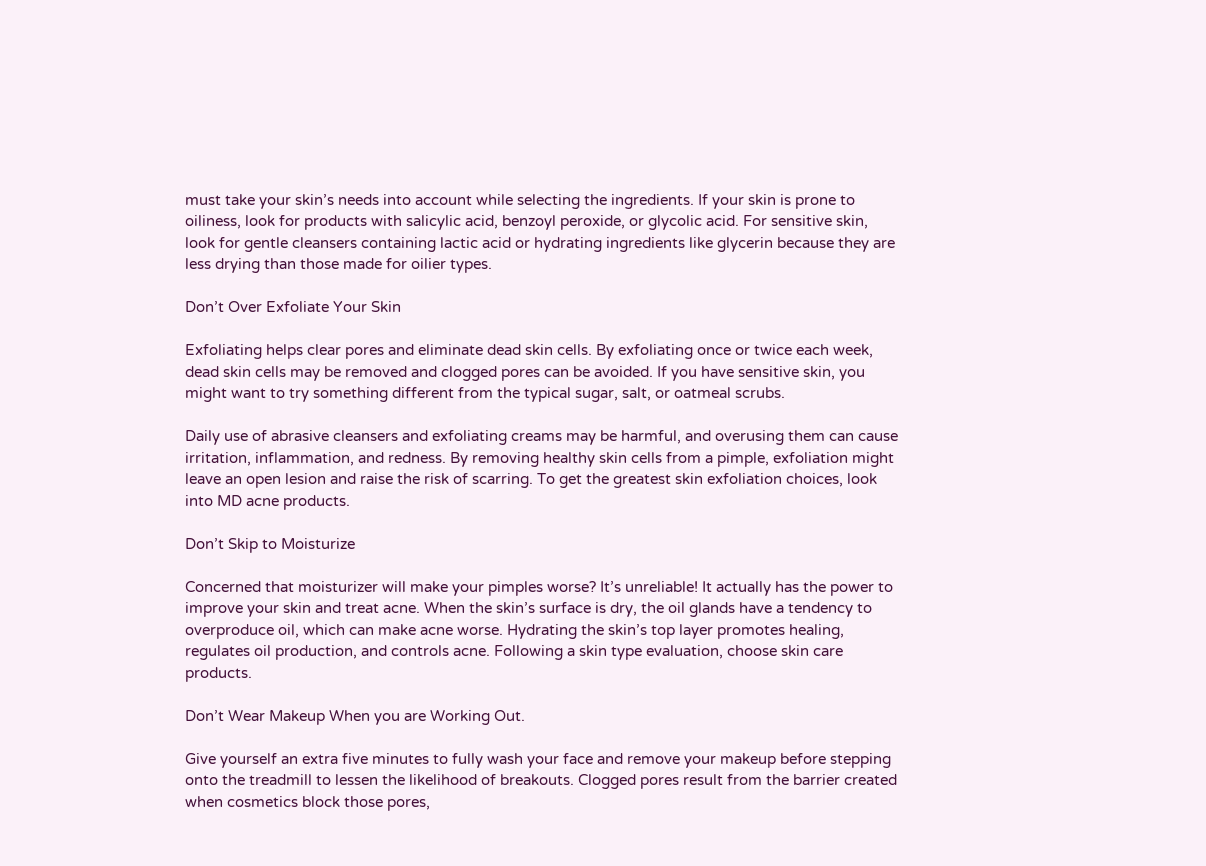must take your skin’s needs into account while selecting the ingredients. If your skin is prone to oiliness, look for products with salicylic acid, benzoyl peroxide, or glycolic acid. For sensitive skin, look for gentle cleansers containing lactic acid or hydrating ingredients like glycerin because they are less drying than those made for oilier types.

Don’t Over Exfoliate Your Skin

Exfoliating helps clear pores and eliminate dead skin cells. By exfoliating once or twice each week, dead skin cells may be removed and clogged pores can be avoided. If you have sensitive skin, you might want to try something different from the typical sugar, salt, or oatmeal scrubs.

Daily use of abrasive cleansers and exfoliating creams may be harmful, and overusing them can cause irritation, inflammation, and redness. By removing healthy skin cells from a pimple, exfoliation might leave an open lesion and raise the risk of scarring. To get the greatest skin exfoliation choices, look into MD acne products.

Don’t Skip to Moisturize

Concerned that moisturizer will make your pimples worse? It’s unreliable! It actually has the power to improve your skin and treat acne. When the skin’s surface is dry, the oil glands have a tendency to overproduce oil, which can make acne worse. Hydrating the skin’s top layer promotes healing, regulates oil production, and controls acne. Following a skin type evaluation, choose skin care products.

Don’t Wear Makeup When you are Working Out.

Give yourself an extra five minutes to fully wash your face and remove your makeup before stepping onto the treadmill to lessen the likelihood of breakouts. Clogged pores result from the barrier created when cosmetics block those pores,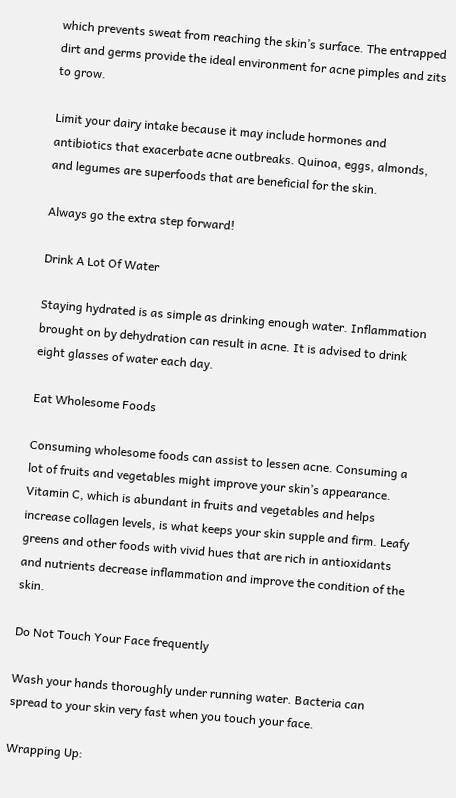which prevents sweat from reaching the skin’s surface. The entrapped dirt and germs provide the ideal environment for acne pimples and zits to grow.

Limit your dairy intake because it may include hormones and antibiotics that exacerbate acne outbreaks. Quinoa, eggs, almonds, and legumes are superfoods that are beneficial for the skin.

Always go the extra step forward!

Drink A Lot Of Water

Staying hydrated is as simple as drinking enough water. Inflammation brought on by dehydration can result in acne. It is advised to drink eight glasses of water each day.

Eat Wholesome Foods

Consuming wholesome foods can assist to lessen acne. Consuming a lot of fruits and vegetables might improve your skin’s appearance. Vitamin C, which is abundant in fruits and vegetables and helps increase collagen levels, is what keeps your skin supple and firm. Leafy greens and other foods with vivid hues that are rich in antioxidants and nutrients decrease inflammation and improve the condition of the skin.

Do Not Touch Your Face frequently

Wash your hands thoroughly under running water. Bacteria can spread to your skin very fast when you touch your face.

Wrapping Up: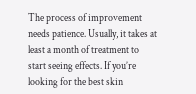The process of improvement needs patience. Usually, it takes at least a month of treatment to start seeing effects. If you’re looking for the best skin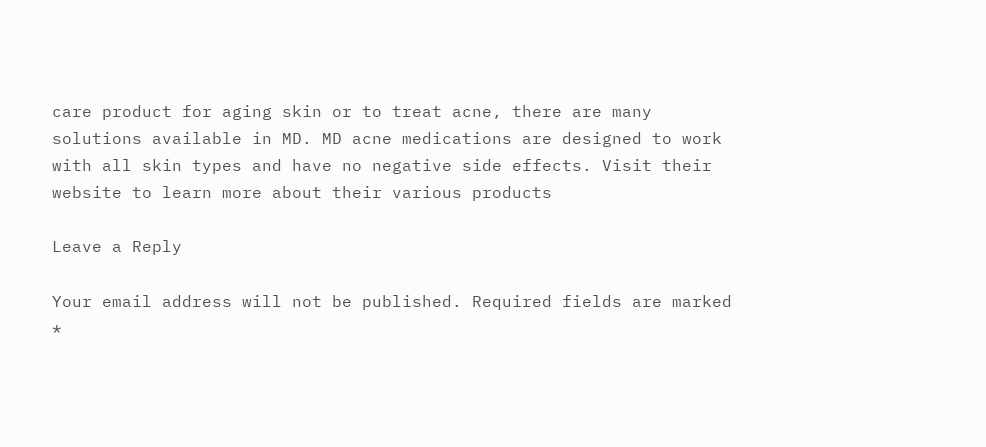care product for aging skin or to treat acne, there are many solutions available in MD. MD acne medications are designed to work with all skin types and have no negative side effects. Visit their website to learn more about their various products

Leave a Reply

Your email address will not be published. Required fields are marked *